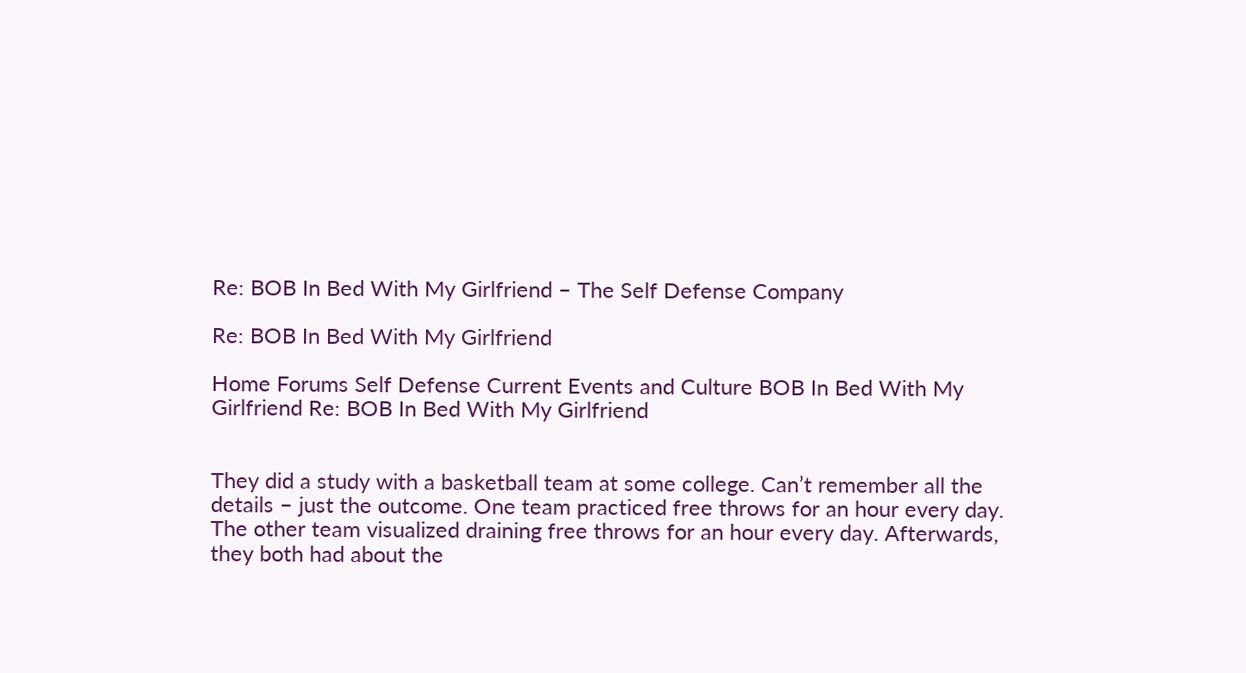Re: BOB In Bed With My Girlfriend – The Self Defense Company

Re: BOB In Bed With My Girlfriend

Home Forums Self Defense Current Events and Culture BOB In Bed With My Girlfriend Re: BOB In Bed With My Girlfriend


They did a study with a basketball team at some college. Can’t remember all the details – just the outcome. One team practiced free throws for an hour every day. The other team visualized draining free throws for an hour every day. Afterwards, they both had about the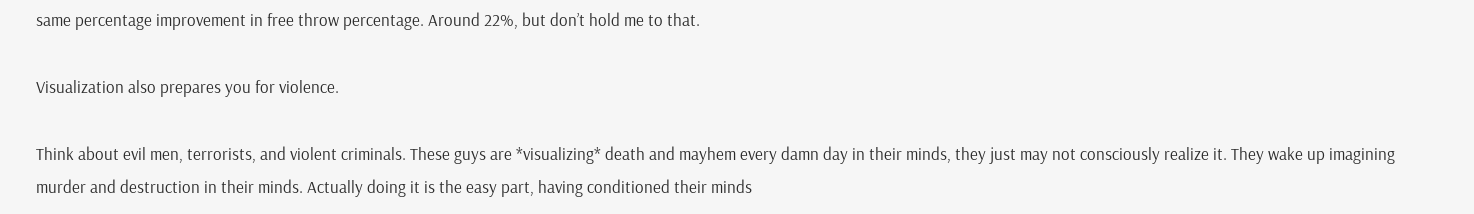same percentage improvement in free throw percentage. Around 22%, but don’t hold me to that.

Visualization also prepares you for violence.

Think about evil men, terrorists, and violent criminals. These guys are *visualizing* death and mayhem every damn day in their minds, they just may not consciously realize it. They wake up imagining murder and destruction in their minds. Actually doing it is the easy part, having conditioned their minds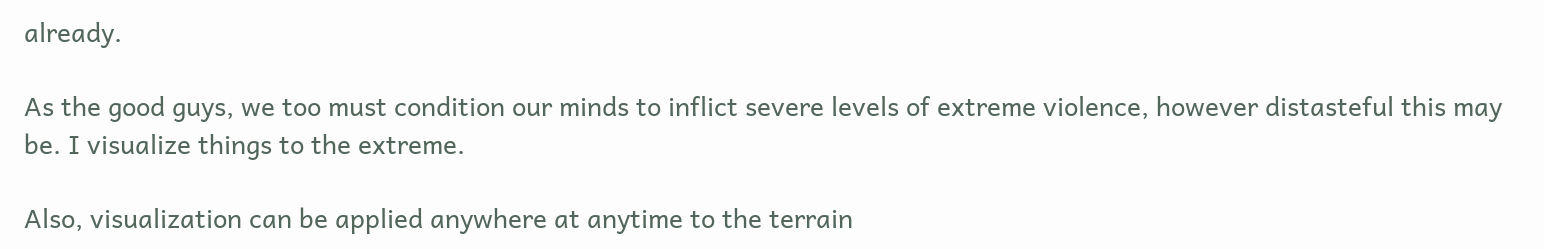already.

As the good guys, we too must condition our minds to inflict severe levels of extreme violence, however distasteful this may be. I visualize things to the extreme.

Also, visualization can be applied anywhere at anytime to the terrain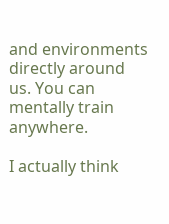and environments directly around us. You can mentally train anywhere.

I actually think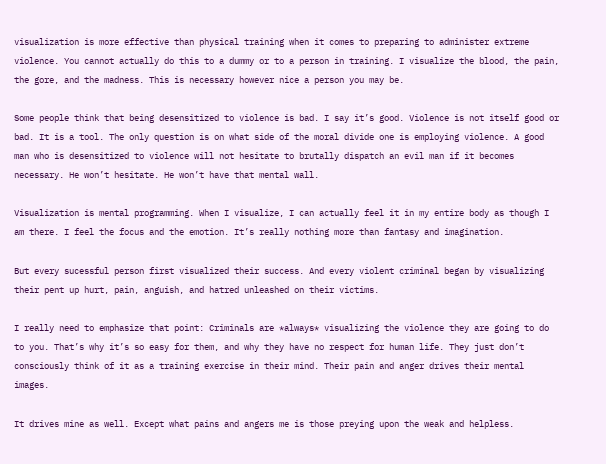visualization is more effective than physical training when it comes to preparing to administer extreme violence. You cannot actually do this to a dummy or to a person in training. I visualize the blood, the pain, the gore, and the madness. This is necessary however nice a person you may be.

Some people think that being desensitized to violence is bad. I say it’s good. Violence is not itself good or bad. It is a tool. The only question is on what side of the moral divide one is employing violence. A good man who is desensitized to violence will not hesitate to brutally dispatch an evil man if it becomes necessary. He won’t hesitate. He won’t have that mental wall.

Visualization is mental programming. When I visualize, I can actually feel it in my entire body as though I am there. I feel the focus and the emotion. It’s really nothing more than fantasy and imagination.

But every sucessful person first visualized their success. And every violent criminal began by visualizing their pent up hurt, pain, anguish, and hatred unleashed on their victims.

I really need to emphasize that point: Criminals are *always* visualizing the violence they are going to do to you. That’s why it’s so easy for them, and why they have no respect for human life. They just don’t consciously think of it as a training exercise in their mind. Their pain and anger drives their mental images.

It drives mine as well. Except what pains and angers me is those preying upon the weak and helpless.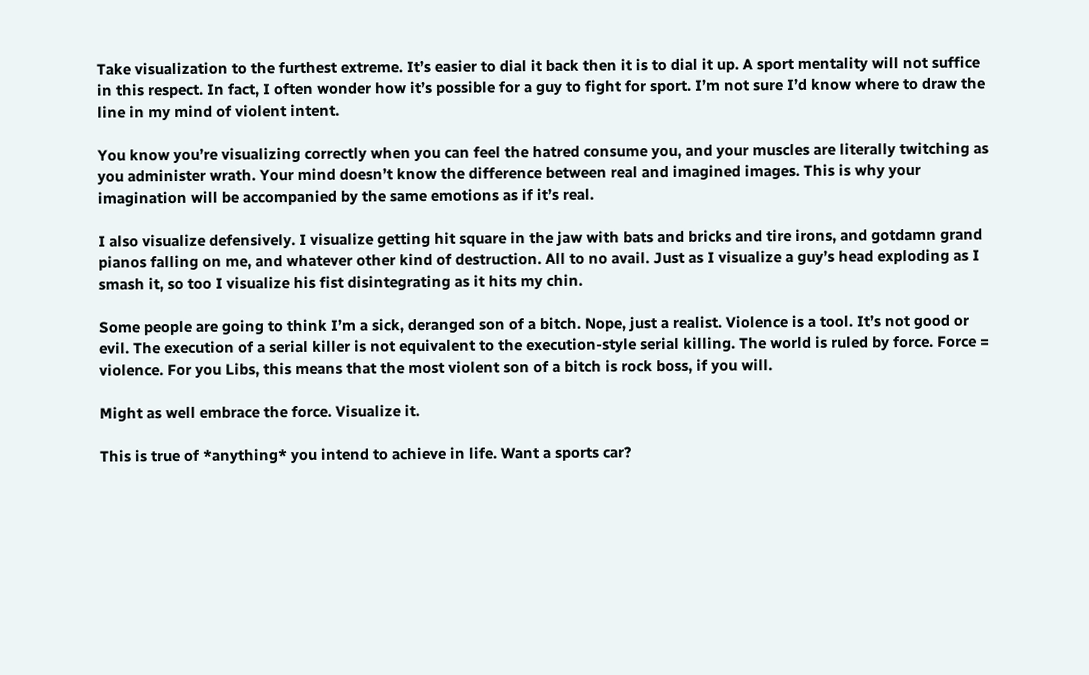Take visualization to the furthest extreme. It’s easier to dial it back then it is to dial it up. A sport mentality will not suffice in this respect. In fact, I often wonder how it’s possible for a guy to fight for sport. I’m not sure I’d know where to draw the line in my mind of violent intent.

You know you’re visualizing correctly when you can feel the hatred consume you, and your muscles are literally twitching as you administer wrath. Your mind doesn’t know the difference between real and imagined images. This is why your imagination will be accompanied by the same emotions as if it’s real.

I also visualize defensively. I visualize getting hit square in the jaw with bats and bricks and tire irons, and gotdamn grand pianos falling on me, and whatever other kind of destruction. All to no avail. Just as I visualize a guy’s head exploding as I smash it, so too I visualize his fist disintegrating as it hits my chin.

Some people are going to think I’m a sick, deranged son of a bitch. Nope, just a realist. Violence is a tool. It’s not good or evil. The execution of a serial killer is not equivalent to the execution-style serial killing. The world is ruled by force. Force = violence. For you Libs, this means that the most violent son of a bitch is rock boss, if you will.

Might as well embrace the force. Visualize it.

This is true of *anything* you intend to achieve in life. Want a sports car?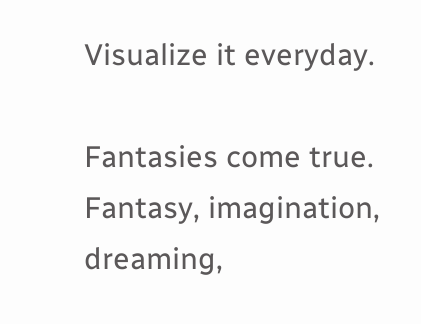Visualize it everyday.

Fantasies come true. Fantasy, imagination, dreaming,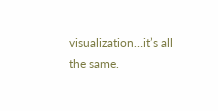visualization…it’s all the same.